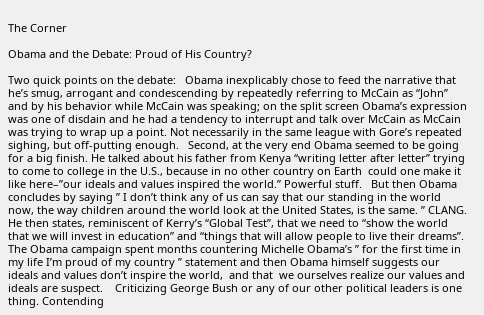The Corner

Obama and the Debate: Proud of His Country?

Two quick points on the debate:   Obama inexplicably chose to feed the narrative that he’s smug, arrogant and condescending by repeatedly referring to McCain as “John” and by his behavior while McCain was speaking; on the split screen Obama’s expression was one of disdain and he had a tendency to interrupt and talk over McCain as McCain was trying to wrap up a point. Not necessarily in the same league with Gore’s repeated sighing, but off-putting enough.   Second, at the very end Obama seemed to be going for a big finish. He talked about his father from Kenya “writing letter after letter” trying to come to college in the U.S., because in no other country on Earth  could one make it like here–”our ideals and values inspired the world.” Powerful stuff.   But then Obama concludes by saying ” I don’t think any of us can say that our standing in the world now, the way children around the world look at the United States, is the same. ” CLANG. He then states, reminiscent of Kerry’s “Global Test”, that we need to “show the world that we will invest in education” and “things that will allow people to live their dreams”.    The Obama campaign spent months countering Michelle Obama’s ” for the first time in my life I’m proud of my country ” statement and then Obama himself suggests our ideals and values don’t inspire the world,  and that  we ourselves realize our values and ideals are suspect.    Criticizing George Bush or any of our other political leaders is one thing. Contending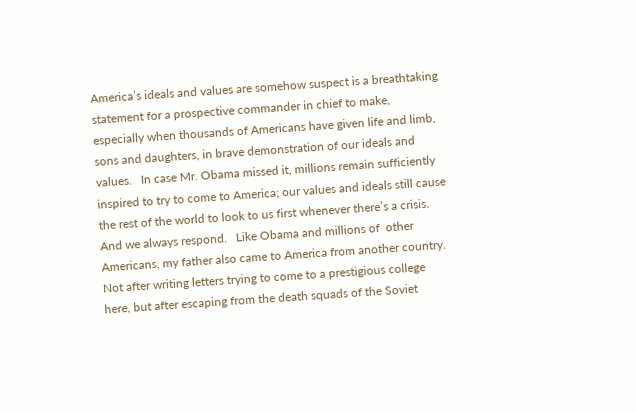America’s ideals and values are somehow suspect is a breathtaking statement for a prospective commander in chief to make, especially when thousands of Americans have given life and limb, sons and daughters, in brave demonstration of our ideals and values.   In case Mr. Obama missed it, millions remain sufficiently inspired to try to come to America; our values and ideals still cause the rest of the world to look to us first whenever there’s a crisis. And we always respond.   Like Obama and millions of  other Americans, my father also came to America from another country. Not after writing letters trying to come to a prestigious college here, but after escaping from the death squads of the Soviet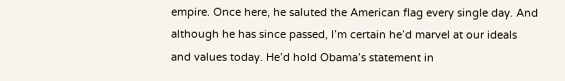empire. Once here, he saluted the American flag every single day. And although he has since passed, I’m certain he’d marvel at our ideals and values today. He’d hold Obama’s statement in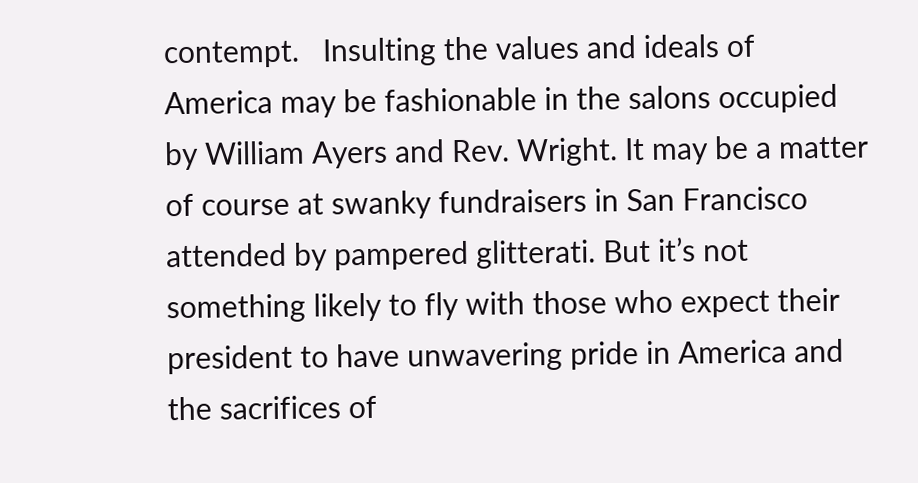contempt.   Insulting the values and ideals of  America may be fashionable in the salons occupied by William Ayers and Rev. Wright. It may be a matter of course at swanky fundraisers in San Francisco attended by pampered glitterati. But it’s not something likely to fly with those who expect their president to have unwavering pride in America and the sacrifices of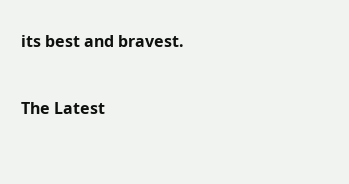its best and bravest.


The Latest